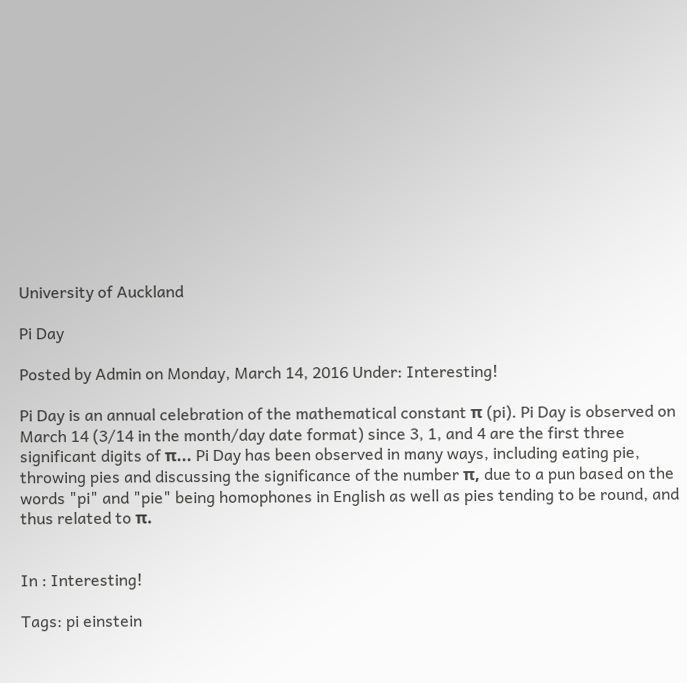University of Auckland

Pi Day

Posted by Admin on Monday, March 14, 2016 Under: Interesting!

Pi Day is an annual celebration of the mathematical constant π (pi). Pi Day is observed on March 14 (3/14 in the month/day date format) since 3, 1, and 4 are the first three significant digits of π... Pi Day has been observed in many ways, including eating pie, throwing pies and discussing the significance of the number π, due to a pun based on the words "pi" and "pie" being homophones in English as well as pies tending to be round, and thus related to π.


In : Interesting!

Tags: pi einstein